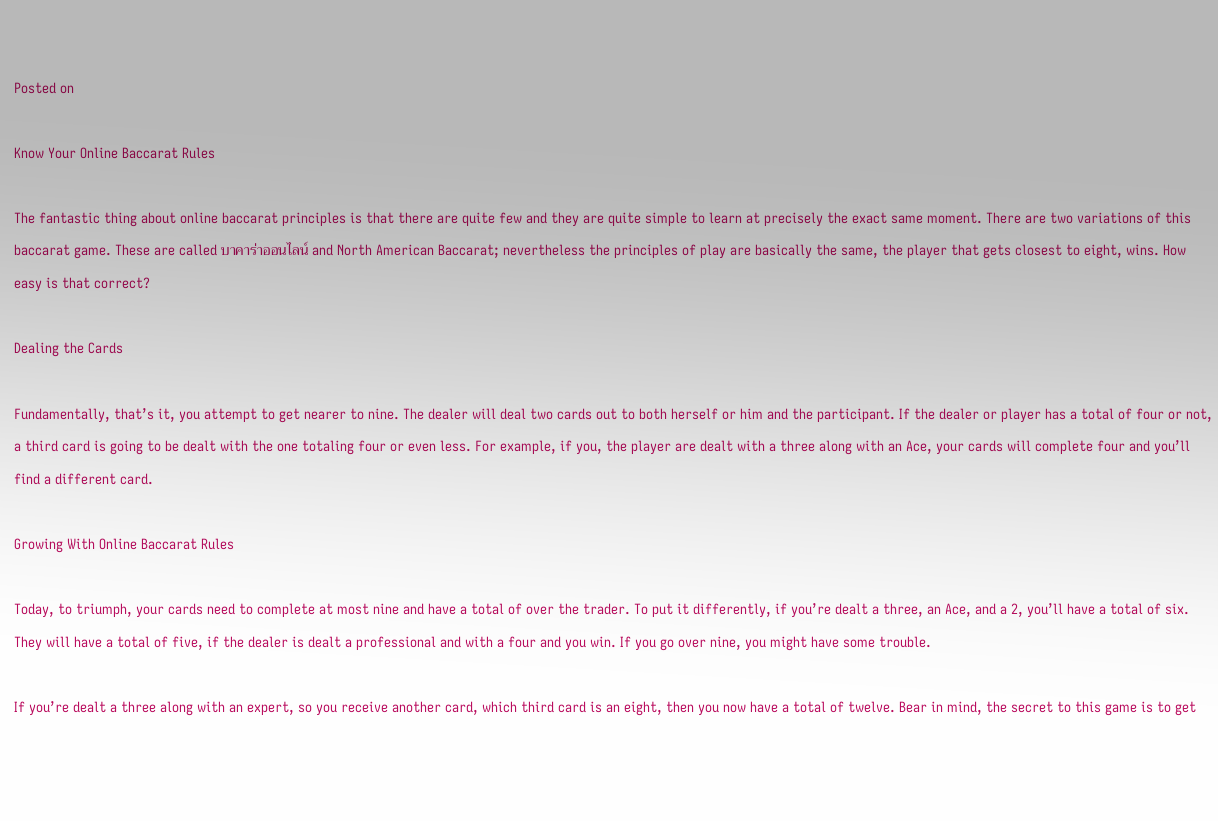Posted on

Know Your Online Baccarat Rules

The fantastic thing about online baccarat principles is that there are quite few and they are quite simple to learn at precisely the exact same moment. There are two variations of this baccarat game. These are called บาคาร่าออนไลน์ and North American Baccarat; nevertheless the principles of play are basically the same, the player that gets closest to eight, wins. How easy is that correct?

Dealing the Cards

Fundamentally, that’s it, you attempt to get nearer to nine. The dealer will deal two cards out to both herself or him and the participant. If the dealer or player has a total of four or not, a third card is going to be dealt with the one totaling four or even less. For example, if you, the player are dealt with a three along with an Ace, your cards will complete four and you’ll find a different card.

Growing With Online Baccarat Rules

Today, to triumph, your cards need to complete at most nine and have a total of over the trader. To put it differently, if you’re dealt a three, an Ace, and a 2, you’ll have a total of six. They will have a total of five, if the dealer is dealt a professional and with a four and you win. If you go over nine, you might have some trouble.

If you’re dealt a three along with an expert, so you receive another card, which third card is an eight, then you now have a total of twelve. Bear in mind, the secret to this game is to get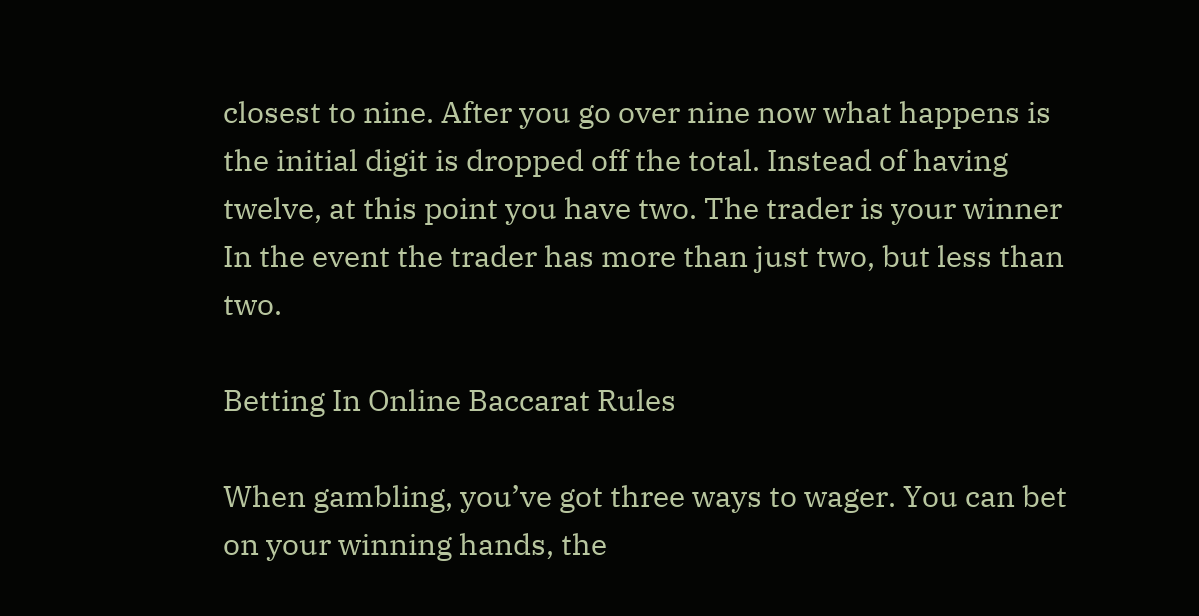closest to nine. After you go over nine now what happens is the initial digit is dropped off the total. Instead of having twelve, at this point you have two. The trader is your winner In the event the trader has more than just two, but less than two.

Betting In Online Baccarat Rules

When gambling, you’ve got three ways to wager. You can bet on your winning hands, the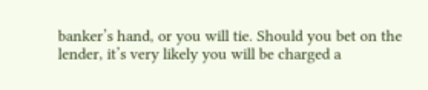banker’s hand, or you will tie. Should you bet on the lender, it’s very likely you will be charged a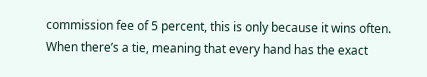commission fee of 5 percent, this is only because it wins often. When there’s a tie, meaning that every hand has the exact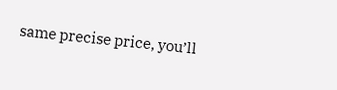same precise price, you’ll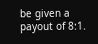be given a payout of 8:1.